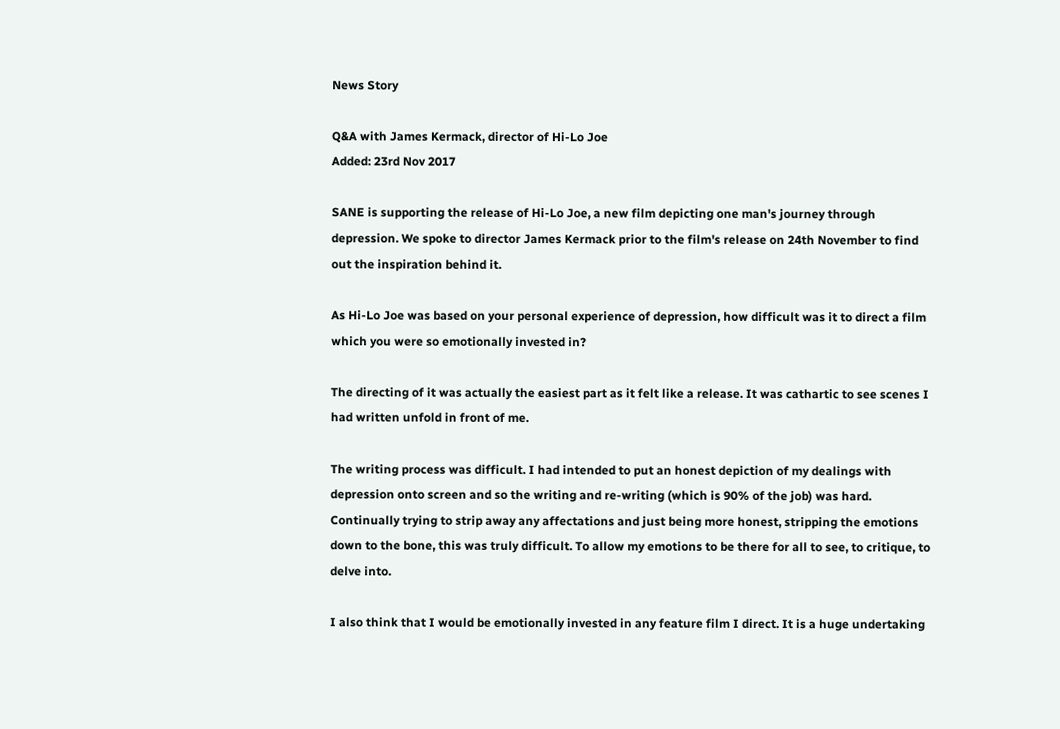News Story

Q&A with James Kermack, director of Hi-Lo Joe
Added: 23rd Nov 2017

SANE is supporting the release of Hi-Lo Joe, a new film depicting one man's journey through depression. We spoke to director James Kermack prior to the film's release on 24th November to find out the inspiration behind it.

As Hi-Lo Joe was based on your personal experience of depression, how difficult was it to direct a film which you were so emotionally invested in?

The directing of it was actually the easiest part as it felt like a release. It was cathartic to see scenes I had written unfold in front of me.

The writing process was difficult. I had intended to put an honest depiction of my dealings with depression onto screen and so the writing and re-writing (which is 90% of the job) was hard. Continually trying to strip away any affectations and just being more honest, stripping the emotions down to the bone, this was truly difficult. To allow my emotions to be there for all to see, to critique, to delve into.

I also think that I would be emotionally invested in any feature film I direct. It is a huge undertaking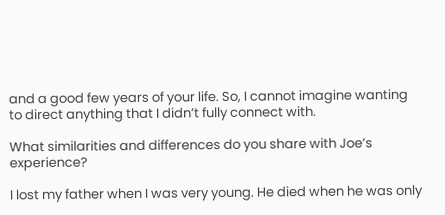and a good few years of your life. So, I cannot imagine wanting to direct anything that I didn’t fully connect with.

What similarities and differences do you share with Joe’s experience?

I lost my father when I was very young. He died when he was only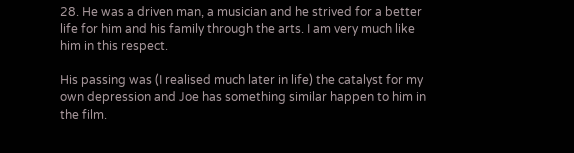28. He was a driven man, a musician and he strived for a better life for him and his family through the arts. I am very much like him in this respect.

His passing was (I realised much later in life) the catalyst for my own depression and Joe has something similar happen to him in the film.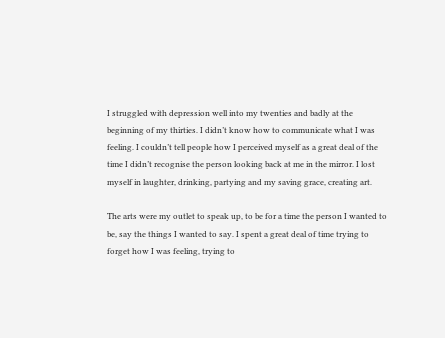I struggled with depression well into my twenties and badly at the beginning of my thirties. I didn’t know how to communicate what I was feeling. I couldn’t tell people how I perceived myself as a great deal of the time I didn’t recognise the person looking back at me in the mirror. I lost myself in laughter, drinking, partying and my saving grace, creating art.

The arts were my outlet to speak up, to be for a time the person I wanted to be, say the things I wanted to say. I spent a great deal of time trying to forget how I was feeling, trying to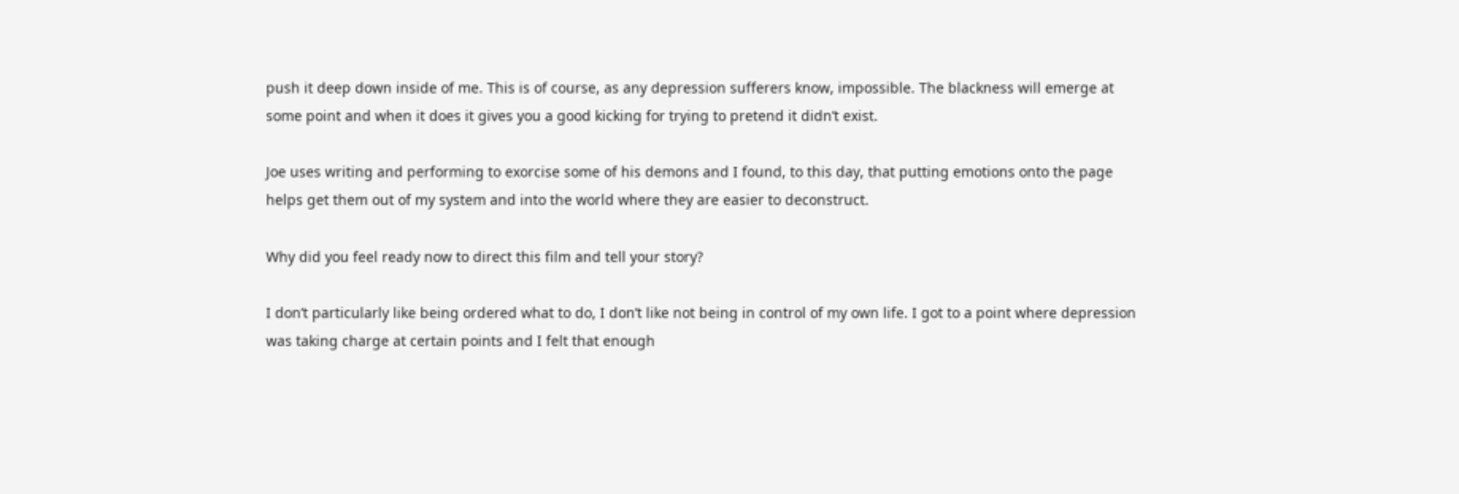push it deep down inside of me. This is of course, as any depression sufferers know, impossible. The blackness will emerge at some point and when it does it gives you a good kicking for trying to pretend it didn’t exist.

Joe uses writing and performing to exorcise some of his demons and I found, to this day, that putting emotions onto the page helps get them out of my system and into the world where they are easier to deconstruct.

Why did you feel ready now to direct this film and tell your story?

I don’t particularly like being ordered what to do, I don’t like not being in control of my own life. I got to a point where depression was taking charge at certain points and I felt that enough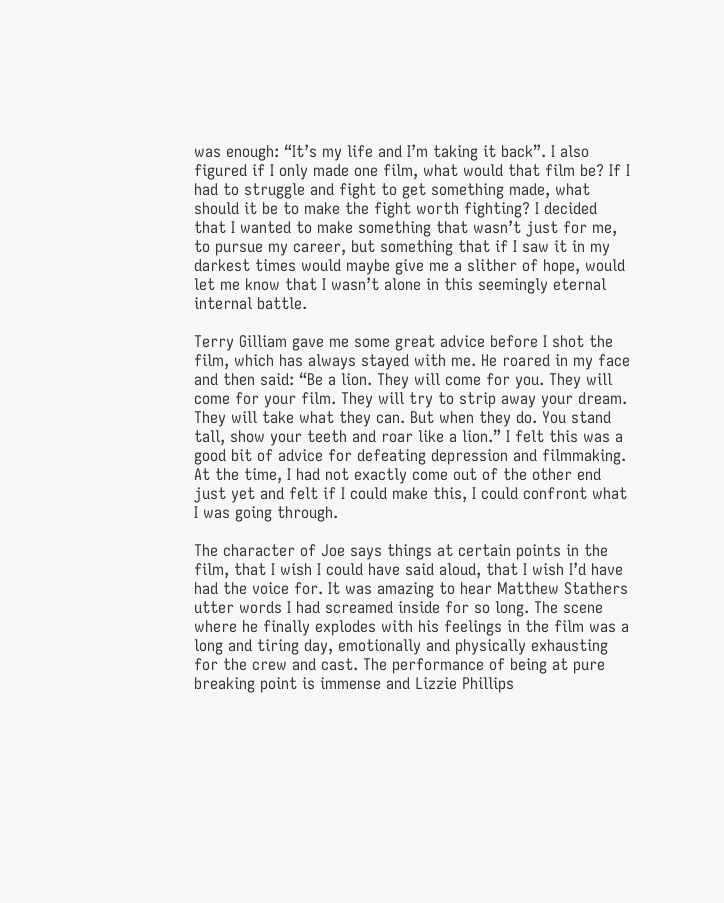was enough: “It’s my life and I’m taking it back”. I also figured if I only made one film, what would that film be? If I had to struggle and fight to get something made, what should it be to make the fight worth fighting? I decided that I wanted to make something that wasn’t just for me, to pursue my career, but something that if I saw it in my darkest times would maybe give me a slither of hope, would let me know that I wasn’t alone in this seemingly eternal internal battle.

Terry Gilliam gave me some great advice before I shot the film, which has always stayed with me. He roared in my face and then said: “Be a lion. They will come for you. They will come for your film. They will try to strip away your dream. They will take what they can. But when they do. You stand tall, show your teeth and roar like a lion.” I felt this was a good bit of advice for defeating depression and filmmaking. At the time, I had not exactly come out of the other end just yet and felt if I could make this, I could confront what I was going through.

The character of Joe says things at certain points in the film, that I wish I could have said aloud, that I wish I’d have had the voice for. It was amazing to hear Matthew Stathers utter words I had screamed inside for so long. The scene where he finally explodes with his feelings in the film was a long and tiring day, emotionally and physically exhausting for the crew and cast. The performance of being at pure breaking point is immense and Lizzie Phillips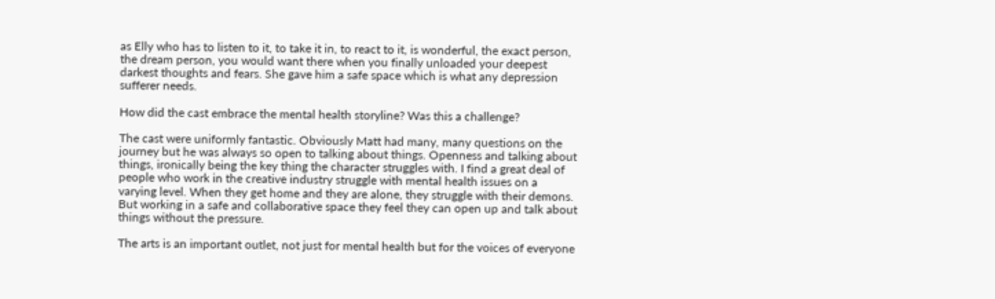as Elly who has to listen to it, to take it in, to react to it, is wonderful, the exact person, the dream person, you would want there when you finally unloaded your deepest darkest thoughts and fears. She gave him a safe space which is what any depression sufferer needs.

How did the cast embrace the mental health storyline? Was this a challenge?

The cast were uniformly fantastic. Obviously Matt had many, many questions on the journey but he was always so open to talking about things. Openness and talking about things, ironically being the key thing the character struggles with. I find a great deal of people who work in the creative industry struggle with mental health issues on a varying level. When they get home and they are alone, they struggle with their demons. But working in a safe and collaborative space they feel they can open up and talk about things without the pressure.

The arts is an important outlet, not just for mental health but for the voices of everyone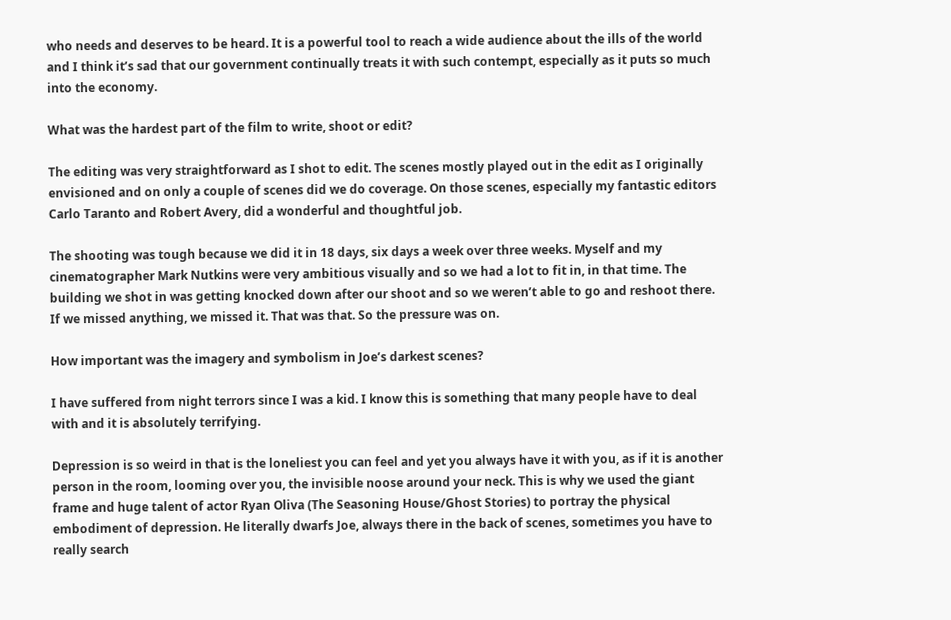who needs and deserves to be heard. It is a powerful tool to reach a wide audience about the ills of the world and I think it’s sad that our government continually treats it with such contempt, especially as it puts so much into the economy.

What was the hardest part of the film to write, shoot or edit?

The editing was very straightforward as I shot to edit. The scenes mostly played out in the edit as I originally envisioned and on only a couple of scenes did we do coverage. On those scenes, especially my fantastic editors Carlo Taranto and Robert Avery, did a wonderful and thoughtful job.

The shooting was tough because we did it in 18 days, six days a week over three weeks. Myself and my cinematographer Mark Nutkins were very ambitious visually and so we had a lot to fit in, in that time. The building we shot in was getting knocked down after our shoot and so we weren’t able to go and reshoot there. If we missed anything, we missed it. That was that. So the pressure was on.

How important was the imagery and symbolism in Joe’s darkest scenes?

I have suffered from night terrors since I was a kid. I know this is something that many people have to deal with and it is absolutely terrifying.

Depression is so weird in that is the loneliest you can feel and yet you always have it with you, as if it is another person in the room, looming over you, the invisible noose around your neck. This is why we used the giant frame and huge talent of actor Ryan Oliva (The Seasoning House/Ghost Stories) to portray the physical embodiment of depression. He literally dwarfs Joe, always there in the back of scenes, sometimes you have to really search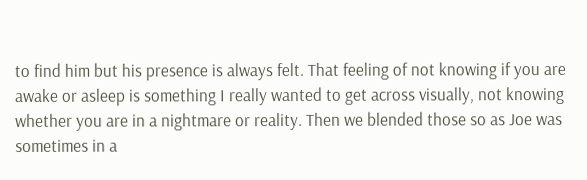to find him but his presence is always felt. That feeling of not knowing if you are awake or asleep is something I really wanted to get across visually, not knowing whether you are in a nightmare or reality. Then we blended those so as Joe was sometimes in a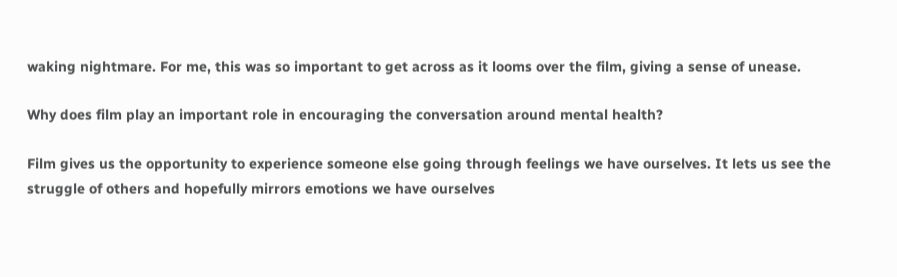waking nightmare. For me, this was so important to get across as it looms over the film, giving a sense of unease.

Why does film play an important role in encouraging the conversation around mental health?

Film gives us the opportunity to experience someone else going through feelings we have ourselves. It lets us see the struggle of others and hopefully mirrors emotions we have ourselves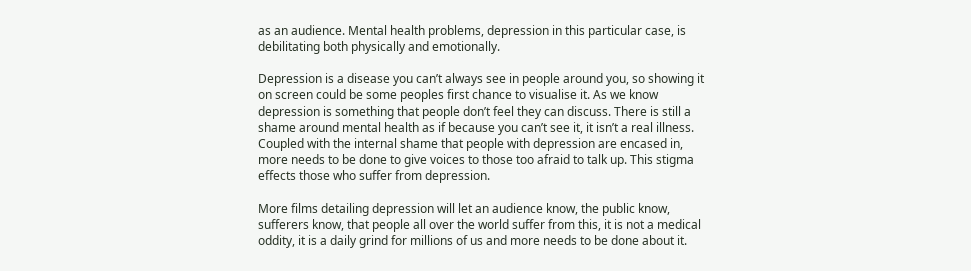as an audience. Mental health problems, depression in this particular case, is debilitating both physically and emotionally.

Depression is a disease you can’t always see in people around you, so showing it on screen could be some peoples first chance to visualise it. As we know depression is something that people don’t feel they can discuss. There is still a shame around mental health as if because you can’t see it, it isn’t a real illness. Coupled with the internal shame that people with depression are encased in, more needs to be done to give voices to those too afraid to talk up. This stigma effects those who suffer from depression.

More films detailing depression will let an audience know, the public know, sufferers know, that people all over the world suffer from this, it is not a medical oddity, it is a daily grind for millions of us and more needs to be done about it.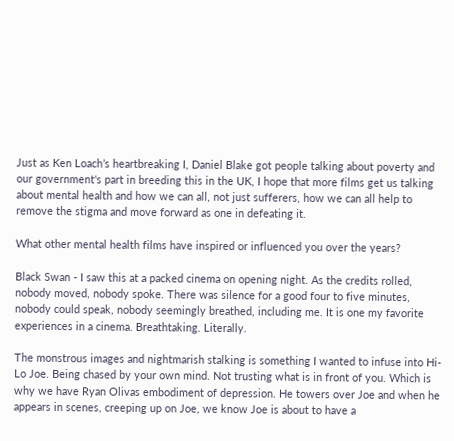Just as Ken Loach’s heartbreaking I, Daniel Blake got people talking about poverty and our government's part in breeding this in the UK, I hope that more films get us talking about mental health and how we can all, not just sufferers, how we can all help to remove the stigma and move forward as one in defeating it.

What other mental health films have inspired or influenced you over the years?

Black Swan - I saw this at a packed cinema on opening night. As the credits rolled, nobody moved, nobody spoke. There was silence for a good four to five minutes, nobody could speak, nobody seemingly breathed, including me. It is one my favorite experiences in a cinema. Breathtaking. Literally.

The monstrous images and nightmarish stalking is something I wanted to infuse into Hi-Lo Joe. Being chased by your own mind. Not trusting what is in front of you. Which is why we have Ryan Olivas embodiment of depression. He towers over Joe and when he appears in scenes, creeping up on Joe, we know Joe is about to have a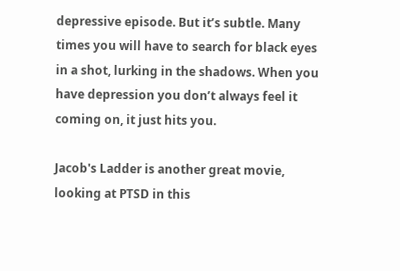depressive episode. But it’s subtle. Many times you will have to search for black eyes in a shot, lurking in the shadows. When you have depression you don’t always feel it coming on, it just hits you.

Jacob's Ladder is another great movie, looking at PTSD in this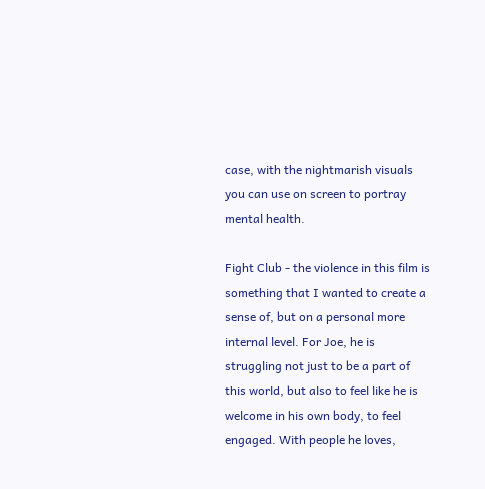case, with the nightmarish visuals you can use on screen to portray mental health.

Fight Club - the violence in this film is something that I wanted to create a sense of, but on a personal more internal level. For Joe, he is struggling not just to be a part of this world, but also to feel like he is welcome in his own body, to feel engaged. With people he loves,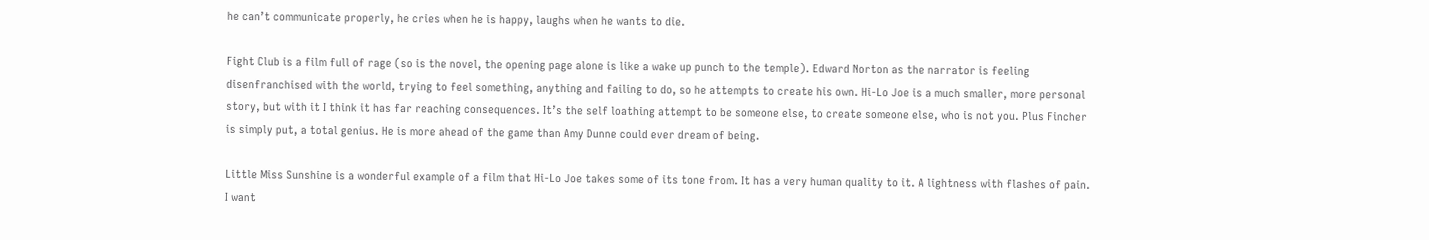he can’t communicate properly, he cries when he is happy, laughs when he wants to die.

Fight Club is a film full of rage (so is the novel, the opening page alone is like a wake up punch to the temple). Edward Norton as the narrator is feeling disenfranchised with the world, trying to feel something, anything and failing to do, so he attempts to create his own. Hi-Lo Joe is a much smaller, more personal story, but with it I think it has far reaching consequences. It’s the self loathing attempt to be someone else, to create someone else, who is not you. Plus Fincher is simply put, a total genius. He is more ahead of the game than Amy Dunne could ever dream of being.

Little Miss Sunshine is a wonderful example of a film that Hi-Lo Joe takes some of its tone from. It has a very human quality to it. A lightness with flashes of pain. I want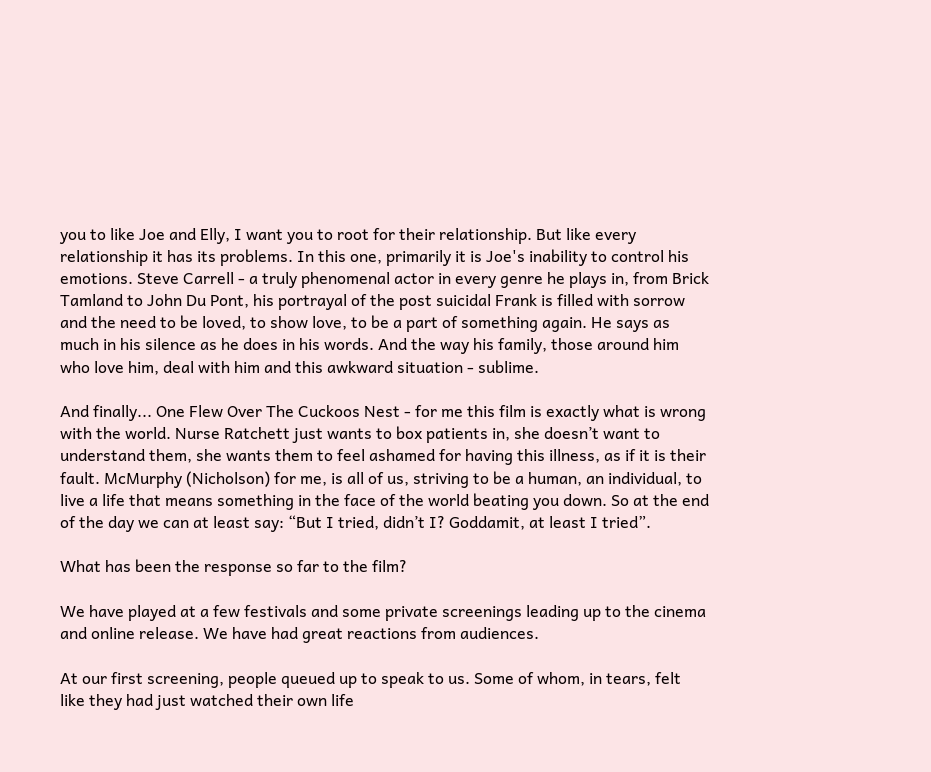you to like Joe and Elly, I want you to root for their relationship. But like every relationship it has its problems. In this one, primarily it is Joe's inability to control his emotions. Steve Carrell - a truly phenomenal actor in every genre he plays in, from Brick Tamland to John Du Pont, his portrayal of the post suicidal Frank is filled with sorrow and the need to be loved, to show love, to be a part of something again. He says as much in his silence as he does in his words. And the way his family, those around him who love him, deal with him and this awkward situation - sublime.

And finally... One Flew Over The Cuckoos Nest - for me this film is exactly what is wrong with the world. Nurse Ratchett just wants to box patients in, she doesn’t want to understand them, she wants them to feel ashamed for having this illness, as if it is their fault. McMurphy (Nicholson) for me, is all of us, striving to be a human, an individual, to live a life that means something in the face of the world beating you down. So at the end of the day we can at least say: “But I tried, didn’t I? Goddamit, at least I tried”.

What has been the response so far to the film?

We have played at a few festivals and some private screenings leading up to the cinema and online release. We have had great reactions from audiences.

At our first screening, people queued up to speak to us. Some of whom, in tears, felt like they had just watched their own life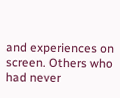and experiences on screen. Others who had never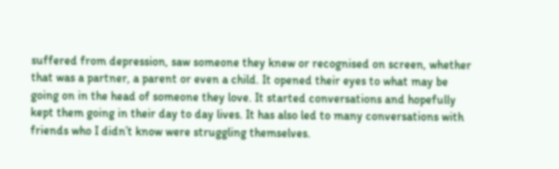suffered from depression, saw someone they knew or recognised on screen, whether that was a partner, a parent or even a child. It opened their eyes to what may be going on in the head of someone they love. It started conversations and hopefully kept them going in their day to day lives. It has also led to many conversations with friends who I didn’t know were struggling themselves.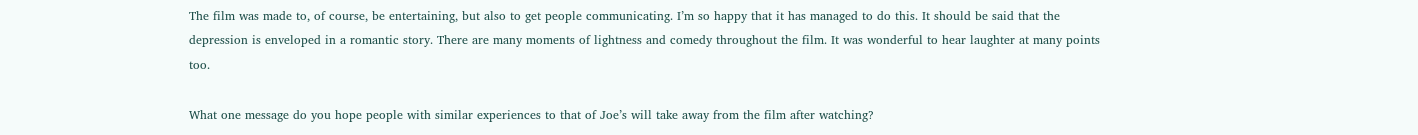The film was made to, of course, be entertaining, but also to get people communicating. I’m so happy that it has managed to do this. It should be said that the depression is enveloped in a romantic story. There are many moments of lightness and comedy throughout the film. It was wonderful to hear laughter at many points too.

What one message do you hope people with similar experiences to that of Joe’s will take away from the film after watching?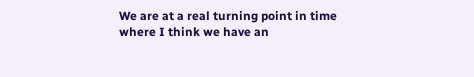We are at a real turning point in time where I think we have an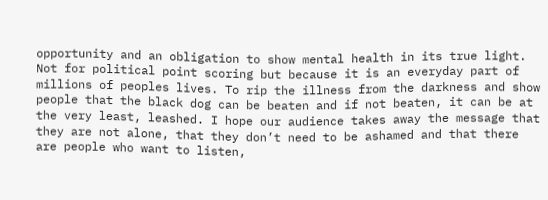opportunity and an obligation to show mental health in its true light. Not for political point scoring but because it is an everyday part of millions of peoples lives. To rip the illness from the darkness and show people that the black dog can be beaten and if not beaten, it can be at the very least, leashed. I hope our audience takes away the message that they are not alone, that they don’t need to be ashamed and that there are people who want to listen,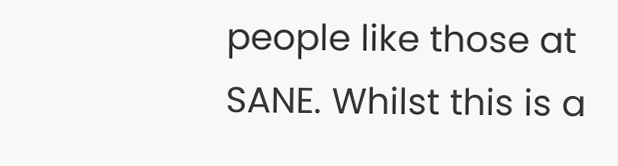people like those at SANE. Whilst this is a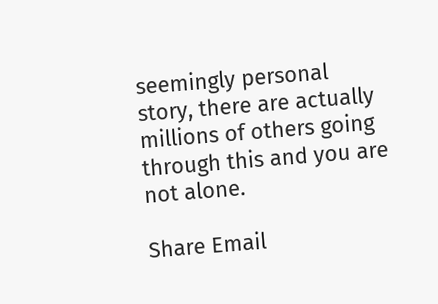seemingly personal story, there are actually millions of others going through this and you are not alone.

Share Email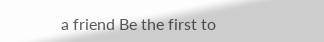a friend Be the first to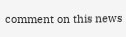comment on this news